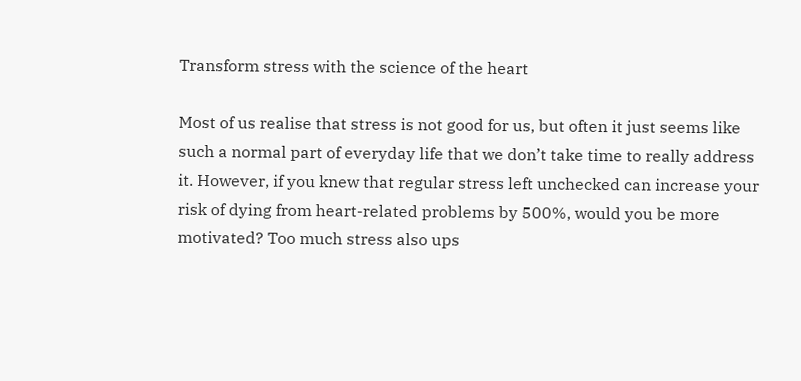Transform stress with the science of the heart

Most of us realise that stress is not good for us, but often it just seems like such a normal part of everyday life that we don’t take time to really address it. However, if you knew that regular stress left unchecked can increase your risk of dying from heart-related problems by 500%, would you be more motivated? Too much stress also ups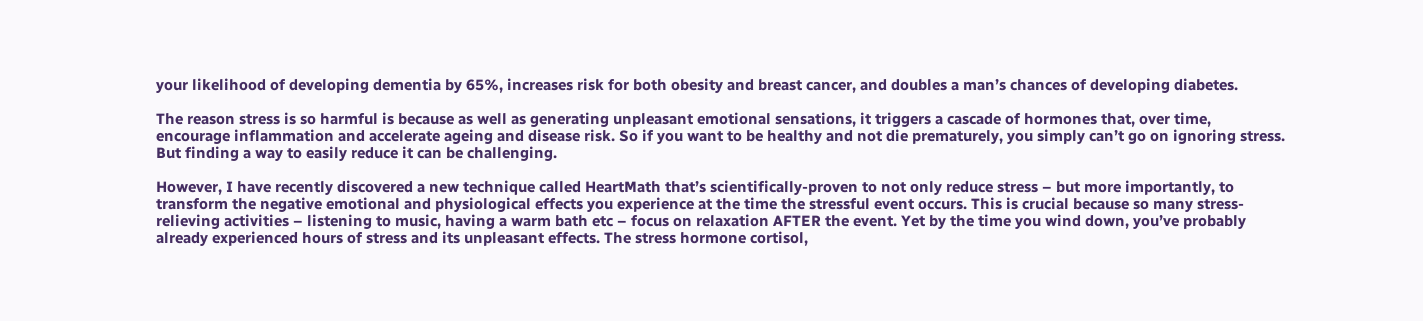your likelihood of developing dementia by 65%, increases risk for both obesity and breast cancer, and doubles a man’s chances of developing diabetes.

The reason stress is so harmful is because as well as generating unpleasant emotional sensations, it triggers a cascade of hormones that, over time, encourage inflammation and accelerate ageing and disease risk. So if you want to be healthy and not die prematurely, you simply can’t go on ignoring stress. But finding a way to easily reduce it can be challenging.

However, I have recently discovered a new technique called HeartMath that’s scientifically-proven to not only reduce stress – but more importantly, to transform the negative emotional and physiological effects you experience at the time the stressful event occurs. This is crucial because so many stress-relieving activities – listening to music, having a warm bath etc – focus on relaxation AFTER the event. Yet by the time you wind down, you’ve probably already experienced hours of stress and its unpleasant effects. The stress hormone cortisol,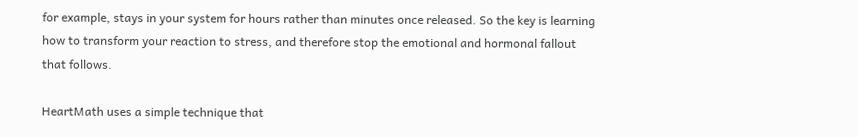for example, stays in your system for hours rather than minutes once released. So the key is learning how to transform your reaction to stress, and therefore stop the emotional and hormonal fallout that follows.

HeartMath uses a simple technique that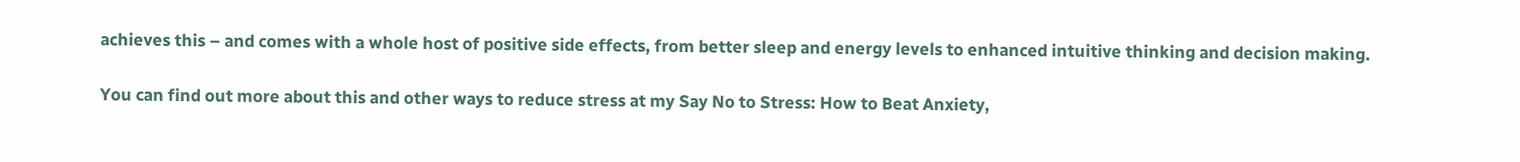achieves this – and comes with a whole host of positive side effects, from better sleep and energy levels to enhanced intuitive thinking and decision making.

You can find out more about this and other ways to reduce stress at my Say No to Stress: How to Beat Anxiety,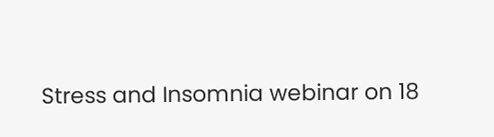Stress and Insomnia webinar on 18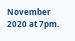November 2020 at 7pm.